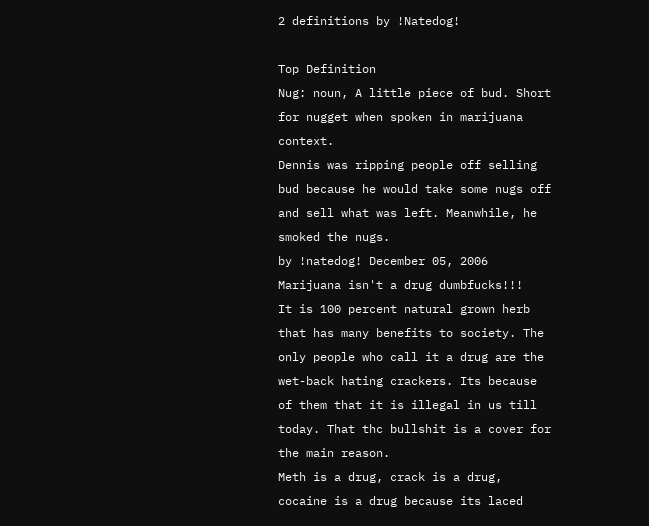2 definitions by !Natedog!

Top Definition
Nug: noun, A little piece of bud. Short for nugget when spoken in marijuana context.
Dennis was ripping people off selling bud because he would take some nugs off and sell what was left. Meanwhile, he smoked the nugs.
by !natedog! December 05, 2006
Marijuana isn't a drug dumbfucks!!!
It is 100 percent natural grown herb that has many benefits to society. The only people who call it a drug are the wet-back hating crackers. Its because of them that it is illegal in us till today. That thc bullshit is a cover for the main reason.
Meth is a drug, crack is a drug, cocaine is a drug because its laced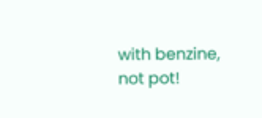with benzine, not pot!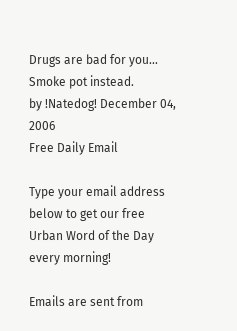Drugs are bad for you... Smoke pot instead.
by !Natedog! December 04, 2006
Free Daily Email

Type your email address below to get our free Urban Word of the Day every morning!

Emails are sent from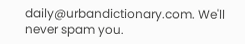daily@urbandictionary.com. We'll never spam you.